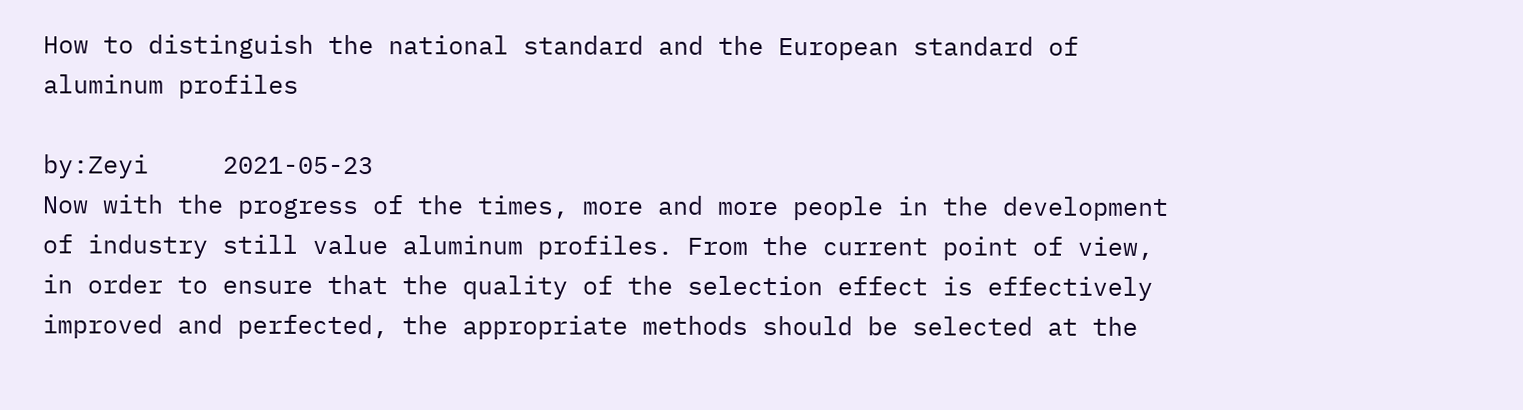How to distinguish the national standard and the European standard of aluminum profiles

by:Zeyi     2021-05-23
Now with the progress of the times, more and more people in the development of industry still value aluminum profiles. From the current point of view, in order to ensure that the quality of the selection effect is effectively improved and perfected, the appropriate methods should be selected at the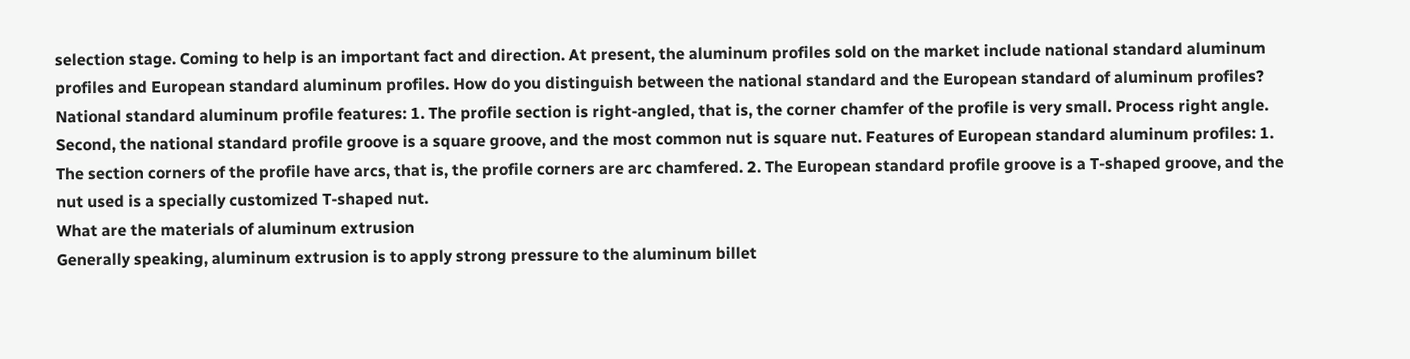selection stage. Coming to help is an important fact and direction. At present, the aluminum profiles sold on the market include national standard aluminum profiles and European standard aluminum profiles. How do you distinguish between the national standard and the European standard of aluminum profiles? National standard aluminum profile features: 1. The profile section is right-angled, that is, the corner chamfer of the profile is very small. Process right angle. Second, the national standard profile groove is a square groove, and the most common nut is square nut. Features of European standard aluminum profiles: 1. The section corners of the profile have arcs, that is, the profile corners are arc chamfered. 2. The European standard profile groove is a T-shaped groove, and the nut used is a specially customized T-shaped nut.
What are the materials of aluminum extrusion
Generally speaking, aluminum extrusion is to apply strong pressure to the aluminum billet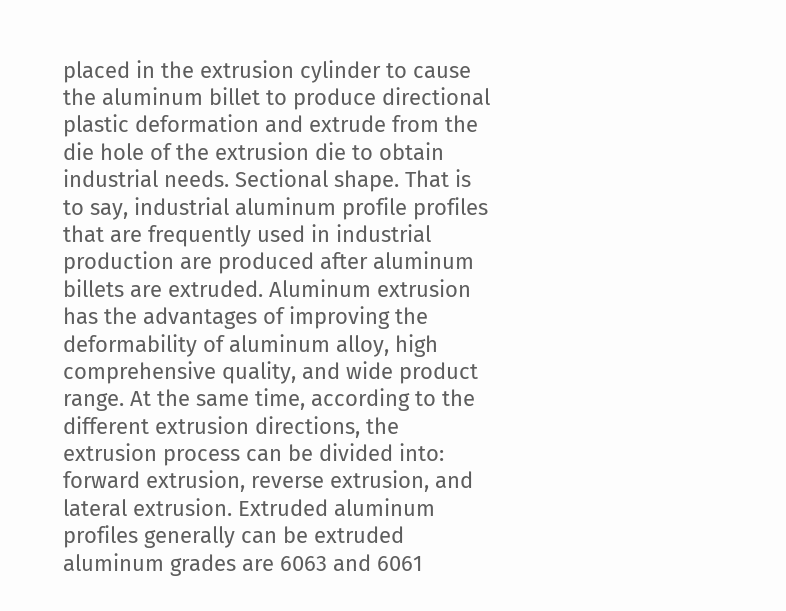placed in the extrusion cylinder to cause the aluminum billet to produce directional plastic deformation and extrude from the die hole of the extrusion die to obtain industrial needs. Sectional shape. That is to say, industrial aluminum profile profiles that are frequently used in industrial production are produced after aluminum billets are extruded. Aluminum extrusion has the advantages of improving the deformability of aluminum alloy, high comprehensive quality, and wide product range. At the same time, according to the different extrusion directions, the extrusion process can be divided into: forward extrusion, reverse extrusion, and lateral extrusion. Extruded aluminum profiles generally can be extruded aluminum grades are 6063 and 6061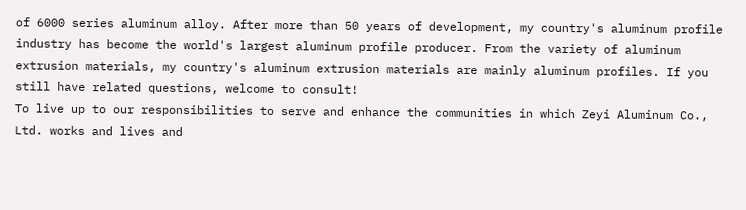of 6000 series aluminum alloy. After more than 50 years of development, my country's aluminum profile industry has become the world's largest aluminum profile producer. From the variety of aluminum extrusion materials, my country's aluminum extrusion materials are mainly aluminum profiles. If you still have related questions, welcome to consult!
To live up to our responsibilities to serve and enhance the communities in which Zeyi Aluminum Co., Ltd. works and lives and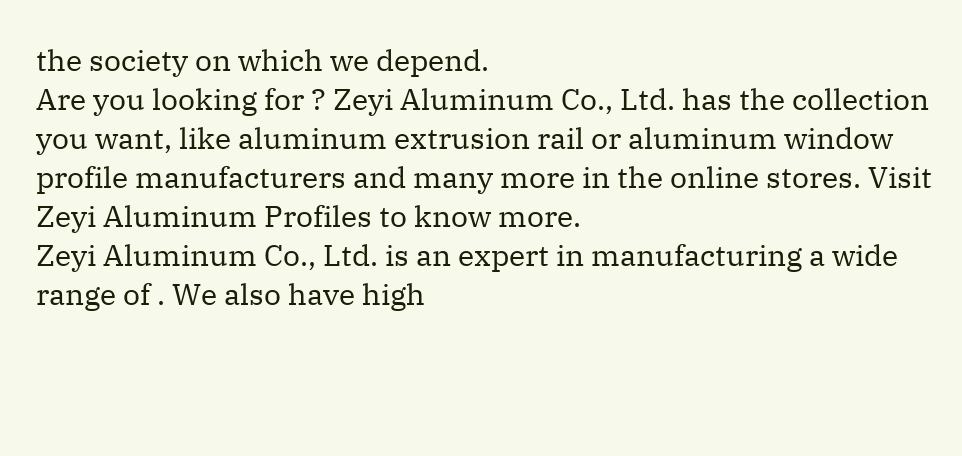the society on which we depend.
Are you looking for ? Zeyi Aluminum Co., Ltd. has the collection you want, like aluminum extrusion rail or aluminum window profile manufacturers and many more in the online stores. Visit Zeyi Aluminum Profiles to know more.
Zeyi Aluminum Co., Ltd. is an expert in manufacturing a wide range of . We also have high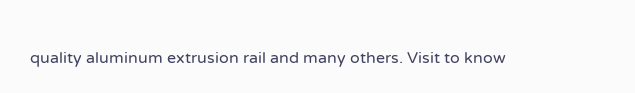quality aluminum extrusion rail and many others. Visit to know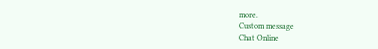more.
Custom message
Chat Online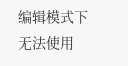编辑模式下无法使用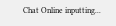Chat Online inputting...